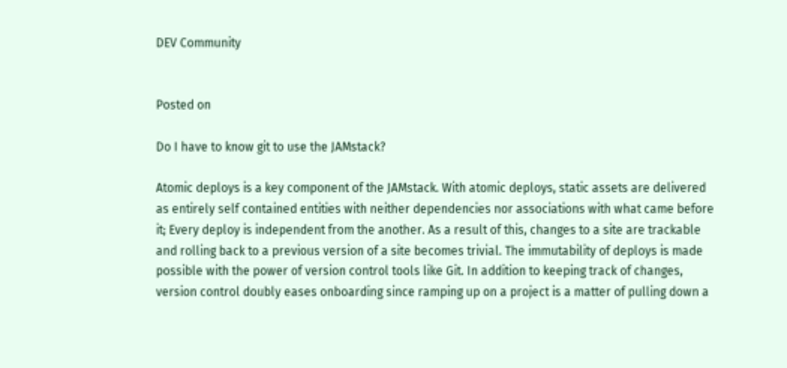DEV Community


Posted on

Do I have to know git to use the JAMstack?

Atomic deploys is a key component of the JAMstack. With atomic deploys, static assets are delivered as entirely self contained entities with neither dependencies nor associations with what came before it; Every deploy is independent from the another. As a result of this, changes to a site are trackable and rolling back to a previous version of a site becomes trivial. The immutability of deploys is made possible with the power of version control tools like Git. In addition to keeping track of changes, version control doubly eases onboarding since ramping up on a project is a matter of pulling down a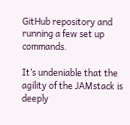GitHub repository and running a few set up commands.

It’s undeniable that the agility of the JAMstack is deeply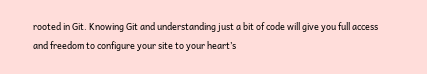rooted in Git. Knowing Git and understanding just a bit of code will give you full access and freedom to configure your site to your heart’s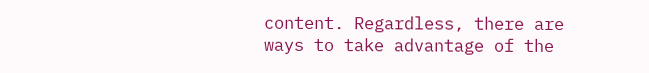content. Regardless, there are ways to take advantage of the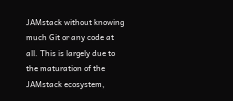JAMstack without knowing much Git or any code at all. This is largely due to the maturation of the JAMstack ecosystem,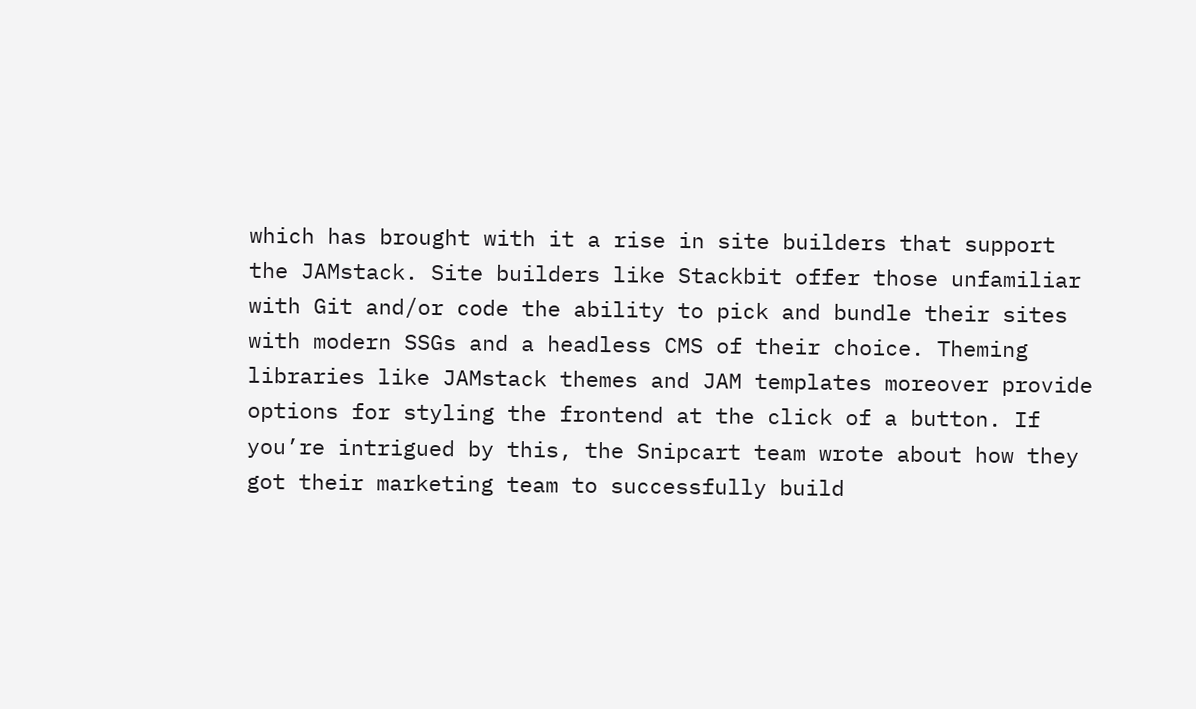which has brought with it a rise in site builders that support the JAMstack. Site builders like Stackbit offer those unfamiliar with Git and/or code the ability to pick and bundle their sites with modern SSGs and a headless CMS of their choice. Theming libraries like JAMstack themes and JAM templates moreover provide options for styling the frontend at the click of a button. If you’re intrigued by this, the Snipcart team wrote about how they got their marketing team to successfully build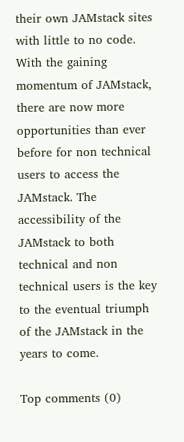their own JAMstack sites with little to no code. With the gaining momentum of JAMstack, there are now more opportunities than ever before for non technical users to access the JAMstack. The accessibility of the JAMstack to both technical and non technical users is the key to the eventual triumph of the JAMstack in the years to come.

Top comments (0)